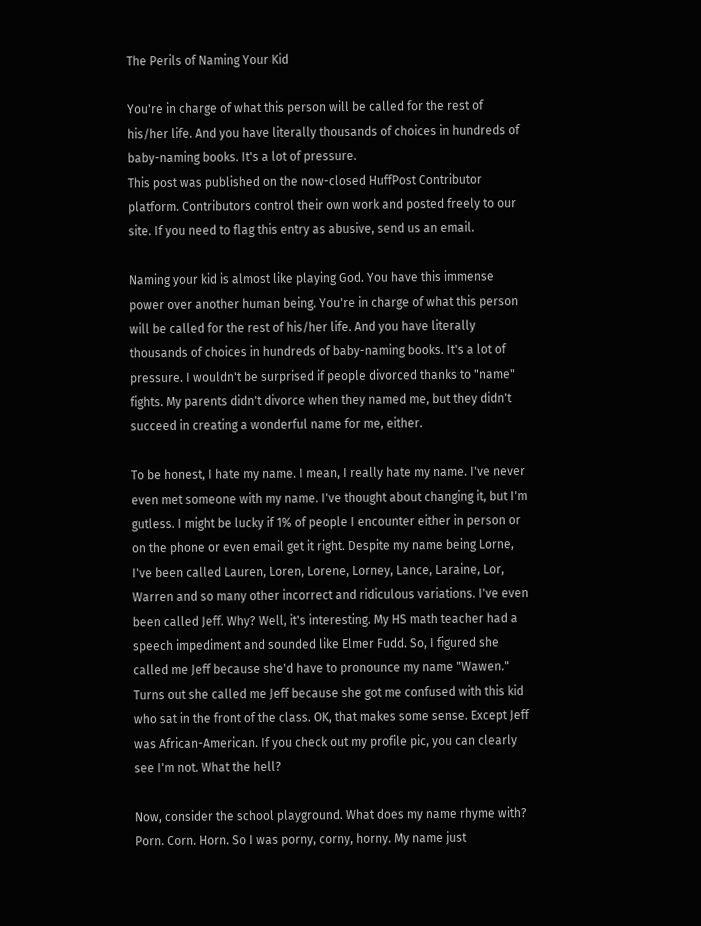The Perils of Naming Your Kid

You're in charge of what this person will be called for the rest of his/her life. And you have literally thousands of choices in hundreds of baby-naming books. It's a lot of pressure.
This post was published on the now-closed HuffPost Contributor platform. Contributors control their own work and posted freely to our site. If you need to flag this entry as abusive, send us an email.

Naming your kid is almost like playing God. You have this immense power over another human being. You're in charge of what this person will be called for the rest of his/her life. And you have literally thousands of choices in hundreds of baby-naming books. It's a lot of pressure. I wouldn't be surprised if people divorced thanks to "name" fights. My parents didn't divorce when they named me, but they didn't succeed in creating a wonderful name for me, either.

To be honest, I hate my name. I mean, I really hate my name. I've never even met someone with my name. I've thought about changing it, but I'm gutless. I might be lucky if 1% of people I encounter either in person or on the phone or even email get it right. Despite my name being Lorne, I've been called Lauren, Loren, Lorene, Lorney, Lance, Laraine, Lor, Warren and so many other incorrect and ridiculous variations. I've even been called Jeff. Why? Well, it's interesting. My HS math teacher had a speech impediment and sounded like Elmer Fudd. So, I figured she called me Jeff because she'd have to pronounce my name "Wawen." Turns out she called me Jeff because she got me confused with this kid who sat in the front of the class. OK, that makes some sense. Except Jeff was African-American. If you check out my profile pic, you can clearly see I'm not. What the hell?

Now, consider the school playground. What does my name rhyme with? Porn. Corn. Horn. So I was porny, corny, horny. My name just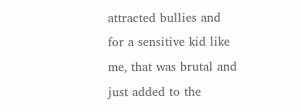attracted bullies and for a sensitive kid like me, that was brutal and just added to the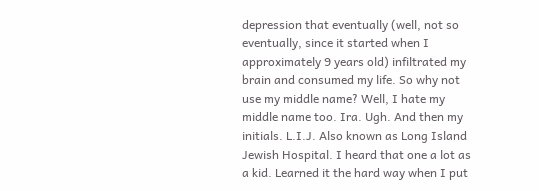depression that eventually (well, not so eventually, since it started when I approximately 9 years old) infiltrated my brain and consumed my life. So why not use my middle name? Well, I hate my middle name too. Ira. Ugh. And then my initials. L.I.J. Also known as Long Island Jewish Hospital. I heard that one a lot as a kid. Learned it the hard way when I put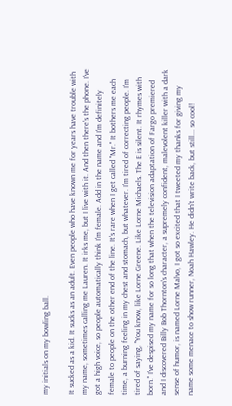my initials on my bowling ball.

It sucked as a kid. It sucks as an adult. Even people who have known me for years have trouble with my name, sometimes calling me Lauren. It irks me, but I live with it. And then there's the phone. I've got a high voice, so people automatically think I'm female. Add in the name and I'm definitely female to people on the other end of the line. It's rare when I get called "Mr." It bothers me each time, a burning feeling in my chest and stomach, but whatever. I'm tired of correcting people. I'm tired of saying, "You know, like Lorne Greene. Like Lorne Michaels. The E is silent. It rhymes with born." I've despised my name for so long that when the television adaptation of Fargo premiered and I discovered Billy Bob Thornton's character, a supremely confident, malevolent killer with a dark sense of humor, is named Lorne Malvo, I got so excited that I tweeted my thanks for giving my name some menace to show runner, Noah Hawley. He didn't write back, but still... so cool!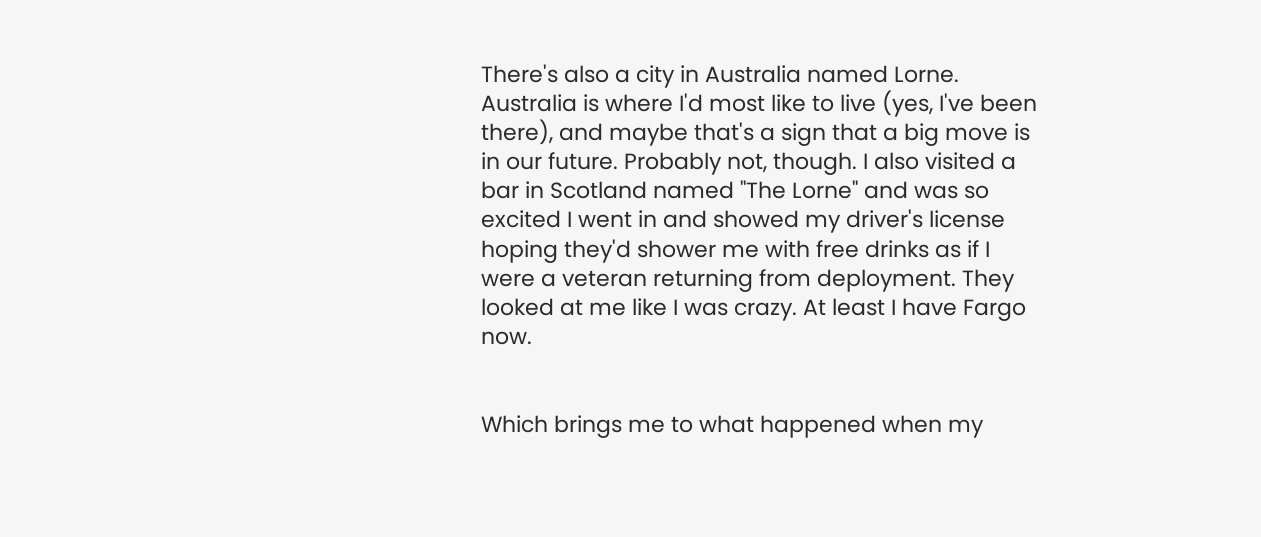There's also a city in Australia named Lorne. Australia is where I'd most like to live (yes, I've been there), and maybe that's a sign that a big move is in our future. Probably not, though. I also visited a bar in Scotland named "The Lorne" and was so excited I went in and showed my driver's license hoping they'd shower me with free drinks as if I were a veteran returning from deployment. They looked at me like I was crazy. At least I have Fargo now.


Which brings me to what happened when my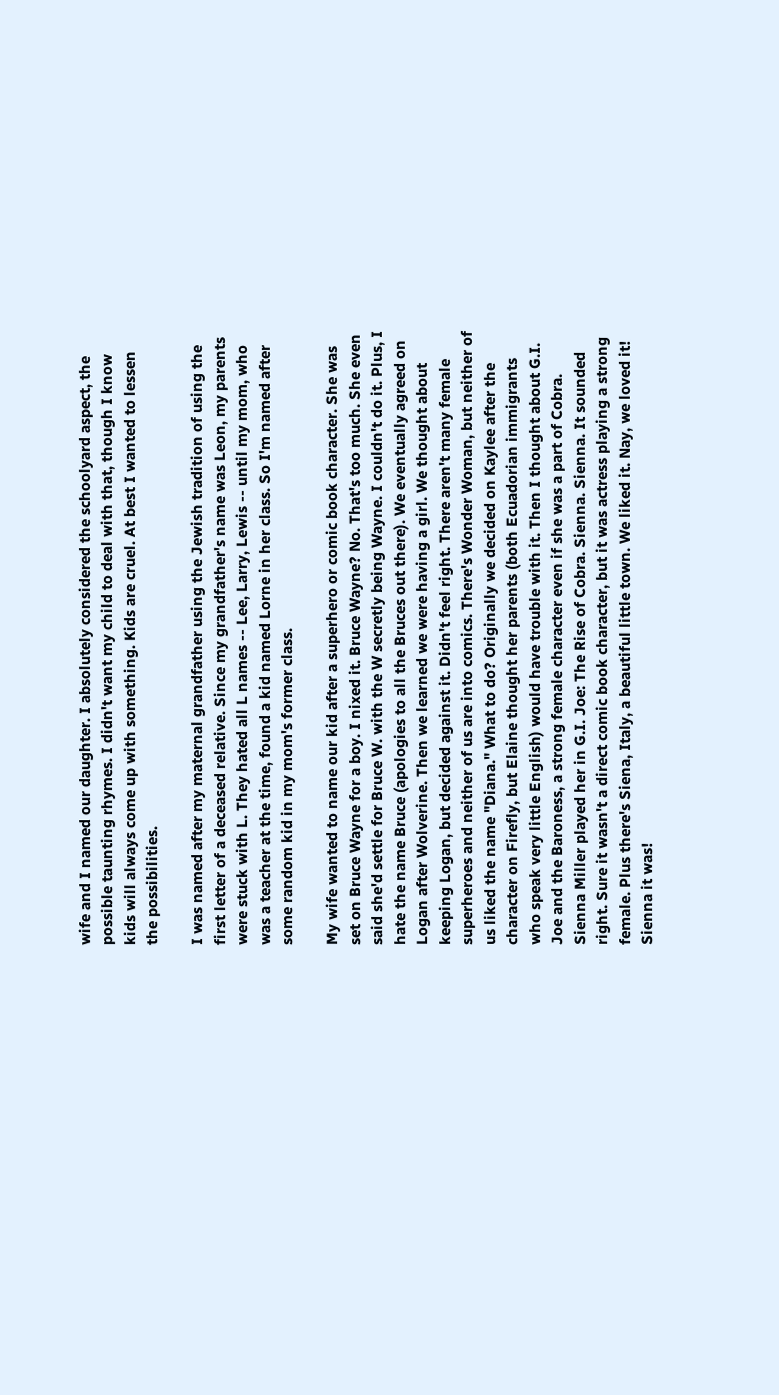wife and I named our daughter. I absolutely considered the schoolyard aspect, the possible taunting rhymes. I didn't want my child to deal with that, though I know kids will always come up with something. Kids are cruel. At best I wanted to lessen the possibilities.

I was named after my maternal grandfather using the Jewish tradition of using the first letter of a deceased relative. Since my grandfather's name was Leon, my parents were stuck with L. They hated all L names -- Lee, Larry, Lewis -- until my mom, who was a teacher at the time, found a kid named Lorne in her class. So I'm named after some random kid in my mom's former class.

My wife wanted to name our kid after a superhero or comic book character. She was set on Bruce Wayne for a boy. I nixed it. Bruce Wayne? No. That's too much. She even said she'd settle for Bruce W. with the W secretly being Wayne. I couldn't do it. Plus, I hate the name Bruce (apologies to all the Bruces out there). We eventually agreed on Logan after Wolverine. Then we learned we were having a girl. We thought about keeping Logan, but decided against it. Didn't feel right. There aren't many female superheroes and neither of us are into comics. There's Wonder Woman, but neither of us liked the name "Diana." What to do? Originally we decided on Kaylee after the character on Firefly, but Elaine thought her parents (both Ecuadorian immigrants who speak very little English) would have trouble with it. Then I thought about G.I. Joe and the Baroness, a strong female character even if she was a part of Cobra. Sienna Miller played her in G.I. Joe: The Rise of Cobra. Sienna. Sienna. It sounded right. Sure it wasn't a direct comic book character, but it was actress playing a strong female. Plus there's Siena, Italy, a beautiful little town. We liked it. Nay, we loved it! Sienna it was!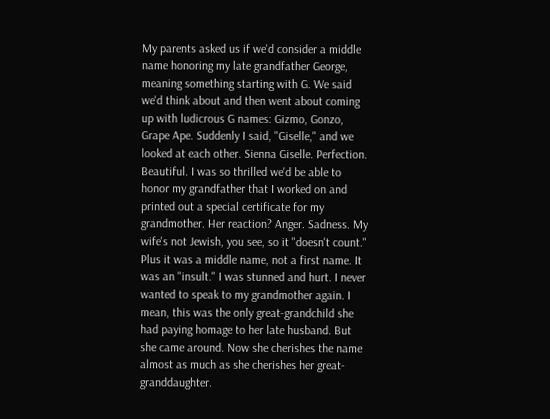My parents asked us if we'd consider a middle name honoring my late grandfather George, meaning something starting with G. We said we'd think about and then went about coming up with ludicrous G names: Gizmo, Gonzo, Grape Ape. Suddenly I said, "Giselle," and we looked at each other. Sienna Giselle. Perfection. Beautiful. I was so thrilled we'd be able to honor my grandfather that I worked on and printed out a special certificate for my grandmother. Her reaction? Anger. Sadness. My wife's not Jewish, you see, so it "doesn't count." Plus it was a middle name, not a first name. It was an "insult." I was stunned and hurt. I never wanted to speak to my grandmother again. I mean, this was the only great-grandchild she had paying homage to her late husband. But she came around. Now she cherishes the name almost as much as she cherishes her great-granddaughter.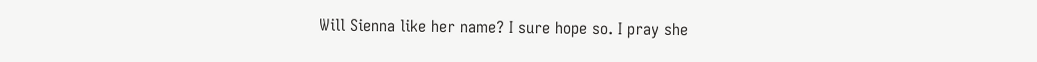Will Sienna like her name? I sure hope so. I pray she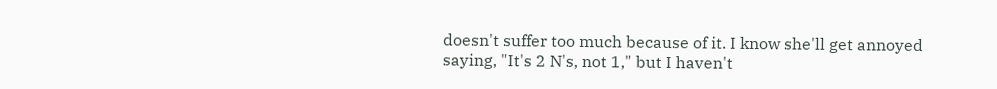doesn't suffer too much because of it. I know she'll get annoyed saying, "It's 2 N's, not 1," but I haven't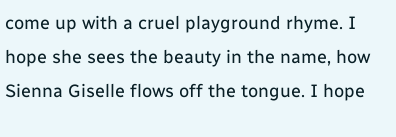come up with a cruel playground rhyme. I hope she sees the beauty in the name, how Sienna Giselle flows off the tongue. I hope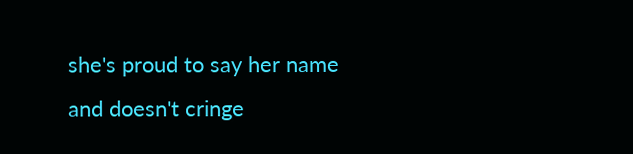she's proud to say her name and doesn't cringe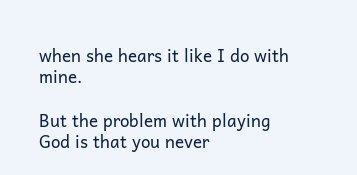when she hears it like I do with mine.

But the problem with playing God is that you never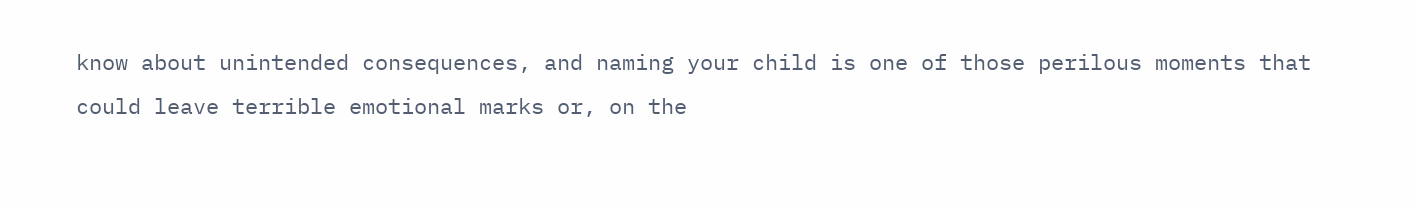know about unintended consequences, and naming your child is one of those perilous moments that could leave terrible emotional marks or, on the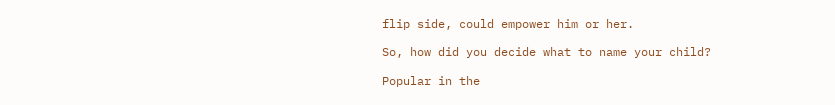flip side, could empower him or her.

So, how did you decide what to name your child?

Popular in the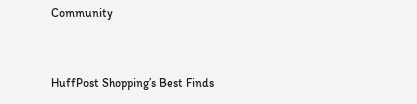Community


HuffPost Shopping’s Best Finds